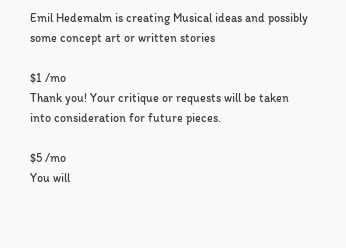Emil Hedemalm is creating Musical ideas and possibly some concept art or written stories

$1 /mo
Thank you! Your critique or requests will be taken into consideration for future pieces.

$5 /mo
You will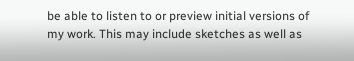be able to listen to or preview initial versions of my work. This may include sketches as well as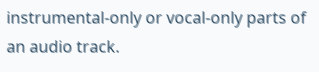instrumental-only or vocal-only parts of an audio track.